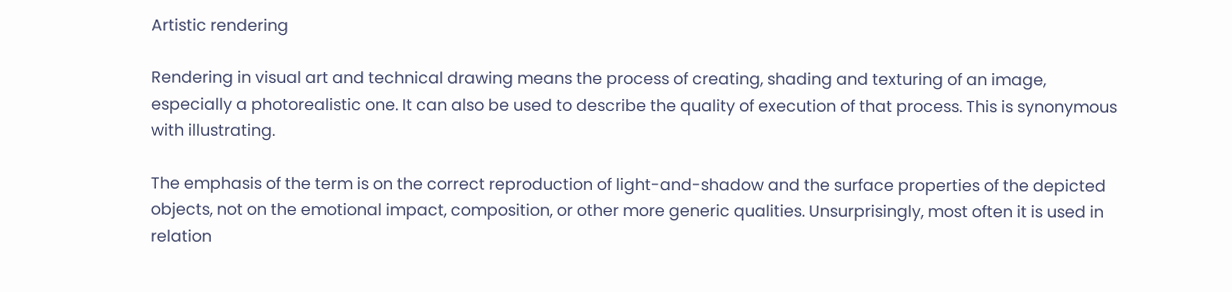Artistic rendering

Rendering in visual art and technical drawing means the process of creating, shading and texturing of an image, especially a photorealistic one. It can also be used to describe the quality of execution of that process. This is synonymous with illustrating.

The emphasis of the term is on the correct reproduction of light-and-shadow and the surface properties of the depicted objects, not on the emotional impact, composition, or other more generic qualities. Unsurprisingly, most often it is used in relation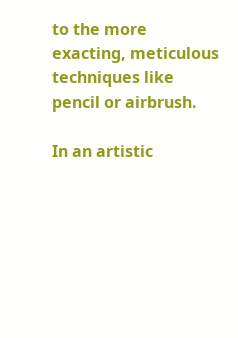to the more exacting, meticulous techniques like pencil or airbrush.

In an artistic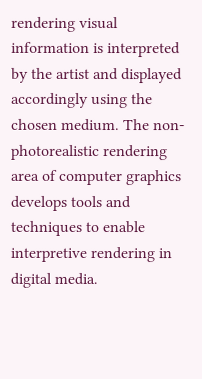rendering visual information is interpreted by the artist and displayed accordingly using the chosen medium. The non-photorealistic rendering area of computer graphics develops tools and techniques to enable interpretive rendering in digital media.